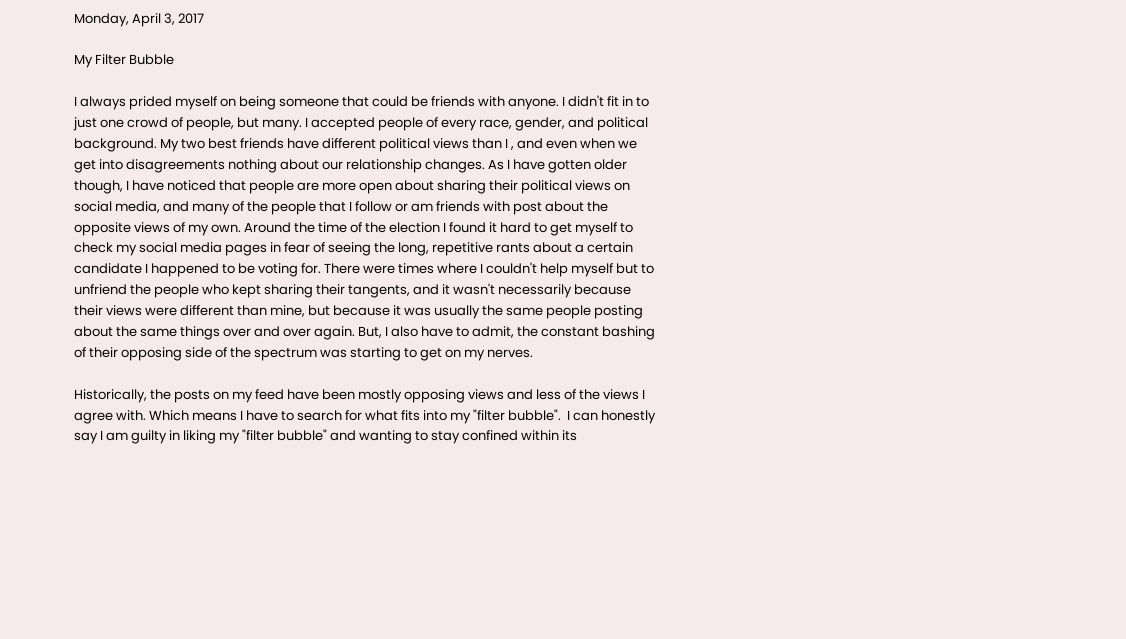Monday, April 3, 2017

My Filter Bubble

I always prided myself on being someone that could be friends with anyone. I didn't fit in to just one crowd of people, but many. I accepted people of every race, gender, and political background. My two best friends have different political views than I , and even when we get into disagreements nothing about our relationship changes. As I have gotten older though, I have noticed that people are more open about sharing their political views on social media, and many of the people that I follow or am friends with post about the opposite views of my own. Around the time of the election I found it hard to get myself to check my social media pages in fear of seeing the long, repetitive rants about a certain candidate I happened to be voting for. There were times where I couldn't help myself but to unfriend the people who kept sharing their tangents, and it wasn't necessarily because their views were different than mine, but because it was usually the same people posting about the same things over and over again. But, I also have to admit, the constant bashing of their opposing side of the spectrum was starting to get on my nerves.

Historically, the posts on my feed have been mostly opposing views and less of the views I agree with. Which means I have to search for what fits into my "filter bubble".  I can honestly say I am guilty in liking my "filter bubble" and wanting to stay confined within its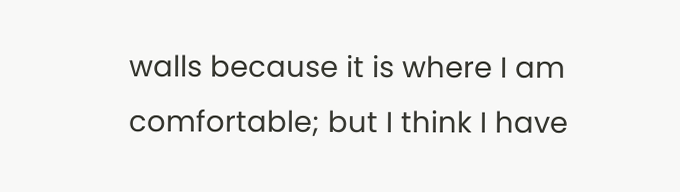walls because it is where I am comfortable; but I think I have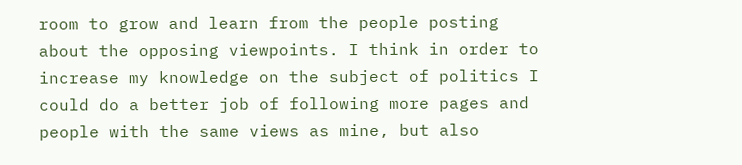room to grow and learn from the people posting about the opposing viewpoints. I think in order to increase my knowledge on the subject of politics I could do a better job of following more pages and people with the same views as mine, but also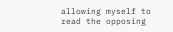allowing myself to read the opposing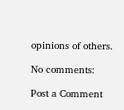opinions of others.

No comments:

Post a Comment